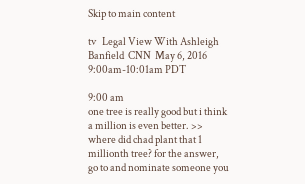Skip to main content

tv   Legal View With Ashleigh Banfield  CNN  May 6, 2016 9:00am-10:01am PDT

9:00 am
one tree is really good but i think a million is even better. >> where did chad plant that 1 millionth tree? for the answer, go to and nominate someone you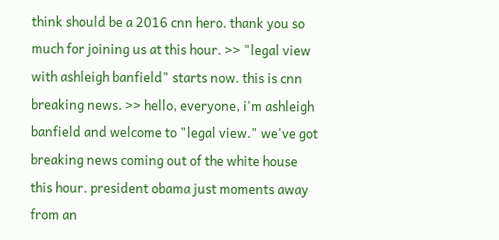think should be a 2016 cnn hero. thank you so much for joining us at this hour. >> "legal view with ashleigh banfield" starts now. this is cnn breaking news. >> hello, everyone, i'm ashleigh banfield and welcome to "legal view." we've got breaking news coming out of the white house this hour. president obama just moments away from an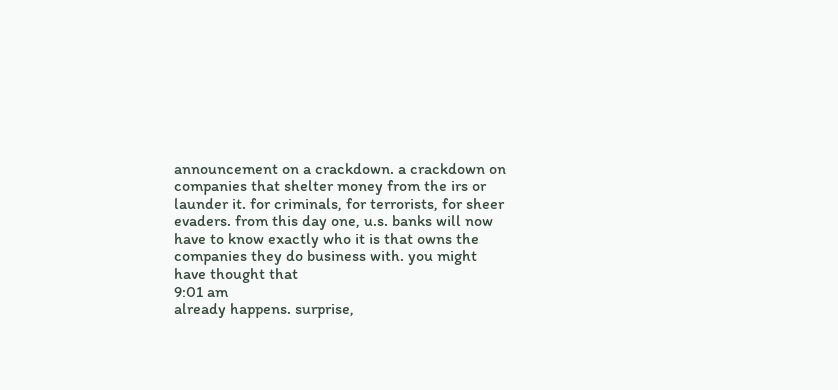announcement on a crackdown. a crackdown on companies that shelter money from the irs or launder it. for criminals, for terrorists, for sheer evaders. from this day one, u.s. banks will now have to know exactly who it is that owns the companies they do business with. you might have thought that
9:01 am
already happens. surprise,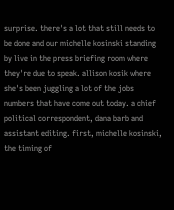surprise. there's a lot that still needs to be done and our michelle kosinski standing by live in the press briefing room where they're due to speak. allison kosik where she's been juggling a lot of the jobs numbers that have come out today. a chief political correspondent, dana barb and assistant editing. first, michelle kosinski, the timing of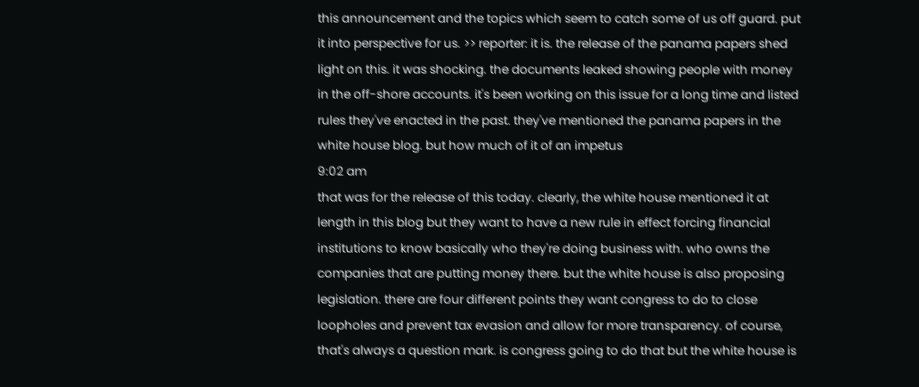this announcement and the topics which seem to catch some of us off guard. put it into perspective for us. >> reporter: it is. the release of the panama papers shed light on this. it was shocking. the documents leaked showing people with money in the off-shore accounts. it's been working on this issue for a long time and listed rules they've enacted in the past. they've mentioned the panama papers in the white house blog. but how much of it of an impetus
9:02 am
that was for the release of this today. clearly, the white house mentioned it at length in this blog but they want to have a new rule in effect forcing financial institutions to know basically who they're doing business with. who owns the companies that are putting money there. but the white house is also proposing legislation. there are four different points they want congress to do to close loopholes and prevent tax evasion and allow for more transparency. of course, that's always a question mark. is congress going to do that but the white house is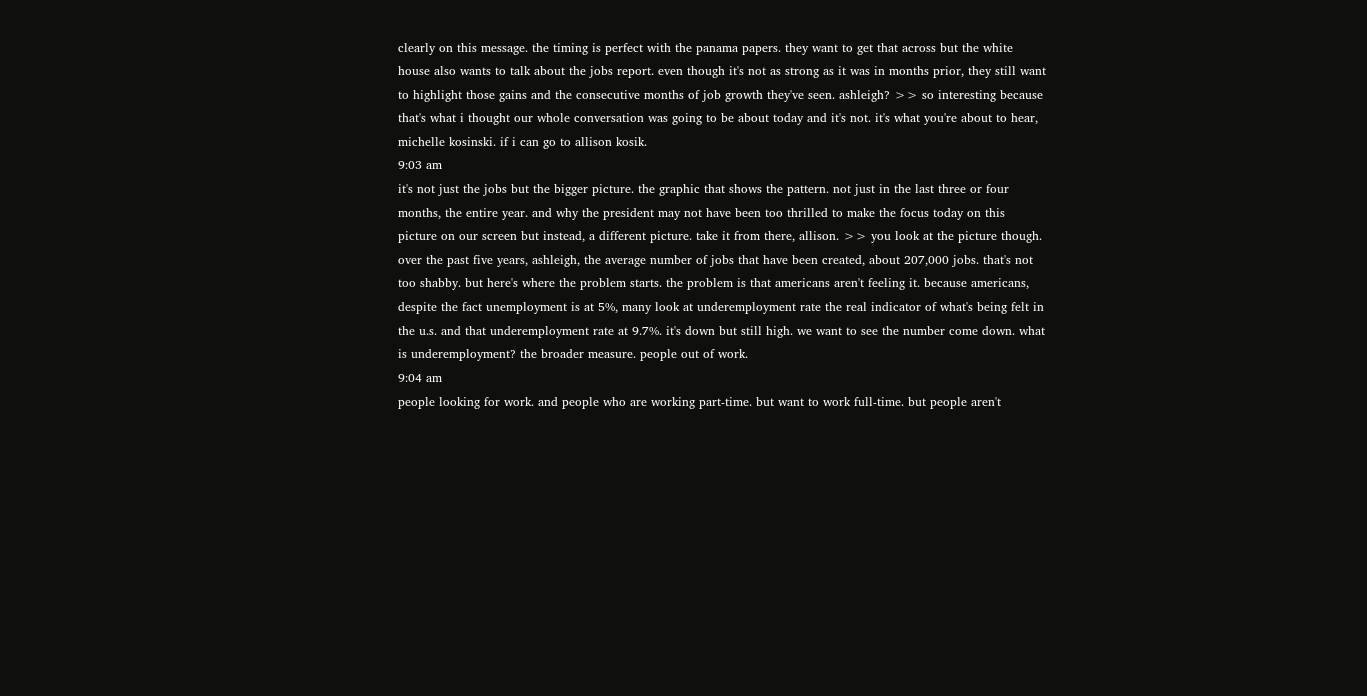clearly on this message. the timing is perfect with the panama papers. they want to get that across but the white house also wants to talk about the jobs report. even though it's not as strong as it was in months prior, they still want to highlight those gains and the consecutive months of job growth they've seen. ashleigh? >> so interesting because that's what i thought our whole conversation was going to be about today and it's not. it's what you're about to hear, michelle kosinski. if i can go to allison kosik.
9:03 am
it's not just the jobs but the bigger picture. the graphic that shows the pattern. not just in the last three or four months, the entire year. and why the president may not have been too thrilled to make the focus today on this picture on our screen but instead, a different picture. take it from there, allison. >> you look at the picture though. over the past five years, ashleigh, the average number of jobs that have been created, about 207,000 jobs. that's not too shabby. but here's where the problem starts. the problem is that americans aren't feeling it. because americans, despite the fact unemployment is at 5%, many look at underemployment rate the real indicator of what's being felt in the u.s. and that underemployment rate at 9.7%. it's down but still high. we want to see the number come down. what is underemployment? the broader measure. people out of work.
9:04 am
people looking for work. and people who are working part-time. but want to work full-time. but people aren't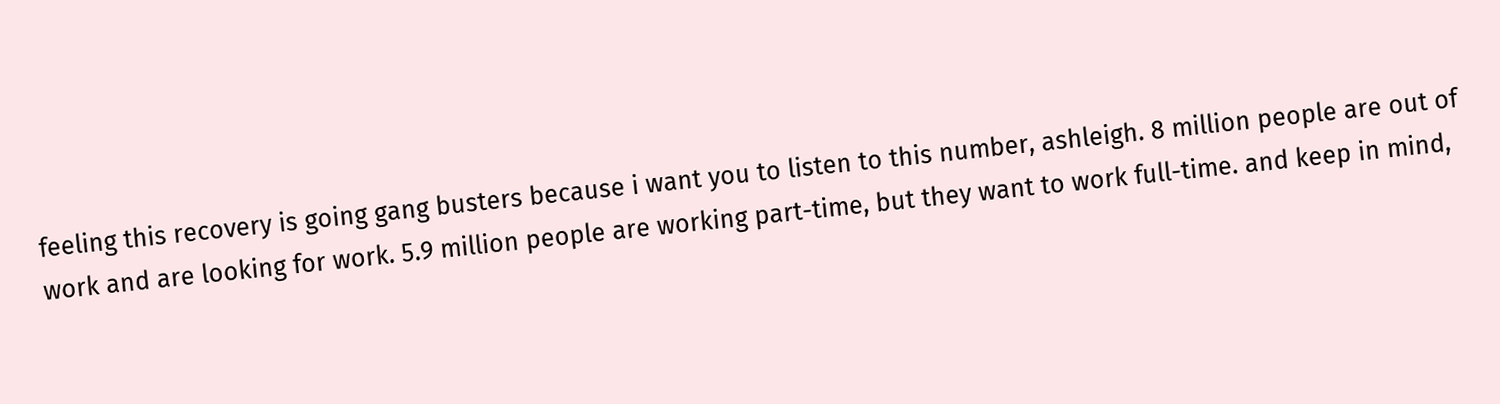feeling this recovery is going gang busters because i want you to listen to this number, ashleigh. 8 million people are out of work and are looking for work. 5.9 million people are working part-time, but they want to work full-time. and keep in mind,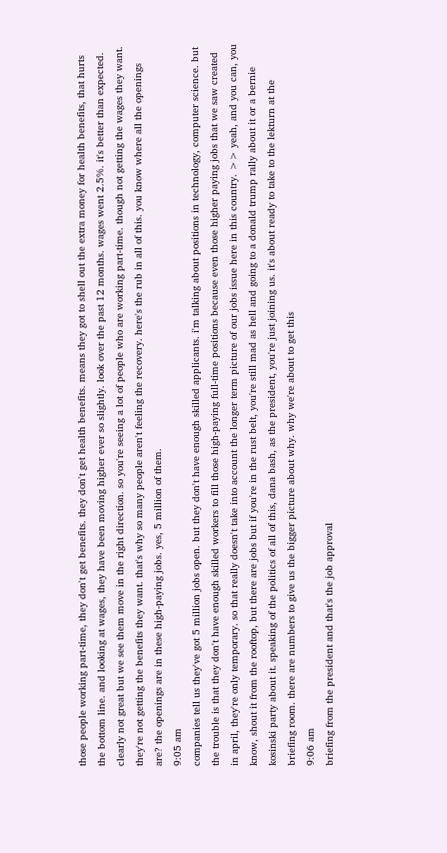those people working part-time, they don't get benefits. they don't get health benefits. means they got to shell out the extra money for health benefits, that hurts the bottom line. and looking at wages, they have been moving higher ever so slightly. look over the past 12 months. wages went 2.5%. it's better than expected. clearly not great but we see them move in the right direction. so you're seeing a lot of people who are working part-time. though not getting the wages they want. they're not getting the benefits they want. that's why so many people aren't feeling the recovery. here's the rub in all of this. you know where all the openings are? the openings are in these high-paying jobs. yes, 5 million of them.
9:05 am
companies tell us they've got 5 million jobs open. but they don't have enough skilled applicants. i'm talking about positions in technology, computer science. but the trouble is that they don't have enough skilled workers to fill those high-paying full-time positions because even those higher paying jobs that we saw created in april, they're only temporary. so that really doesn't take into account the longer term picture of our jobs issue here in this country. >> yeah, and you can, you know, shout it from the rooftop, but there are jobs but if you're in the rust belt, you're still mad as hell and going to a donald trump rally about it or a bernie kosinski party about it. speaking of the politics of all of this, dana bash, as the president, you're just joining us. it's about ready to take to the lekturn at the briefing room. there are numbers to give us the bigger picture about why. why we're about to get this
9:06 am
briefing from the president and that's the job approval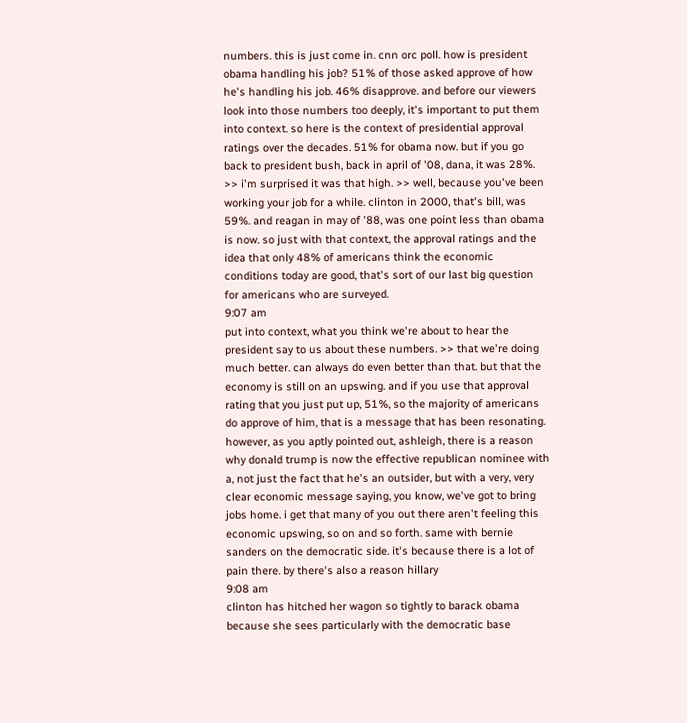numbers. this is just come in. cnn orc poll. how is president obama handling his job? 51% of those asked approve of how he's handling his job. 46% disapprove. and before our viewers look into those numbers too deeply, it's important to put them into context. so here is the context of presidential approval ratings over the decades. 51% for obama now. but if you go back to president bush, back in april of '08, dana, it was 28%. >> i'm surprised it was that high. >> well, because you've been working your job for a while. clinton in 2000, that's bill, was 59%. and reagan in may of '88, was one point less than obama is now. so just with that context, the approval ratings and the idea that only 48% of americans think the economic conditions today are good, that's sort of our last big question for americans who are surveyed.
9:07 am
put into context, what you think we're about to hear the president say to us about these numbers. >> that we're doing much better. can always do even better than that. but that the economy is still on an upswing. and if you use that approval rating that you just put up, 51%, so the majority of americans do approve of him, that is a message that has been resonating. however, as you aptly pointed out, ashleigh, there is a reason why donald trump is now the effective republican nominee with a, not just the fact that he's an outsider, but with a very, very clear economic message saying, you know, we've got to bring jobs home. i get that many of you out there aren't feeling this economic upswing, so on and so forth. same with bernie sanders on the democratic side. it's because there is a lot of pain there. by there's also a reason hillary
9:08 am
clinton has hitched her wagon so tightly to barack obama because she sees particularly with the democratic base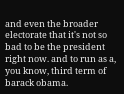and even the broader electorate that it's not so bad to be the president right now. and to run as a, you know, third term of barack obama.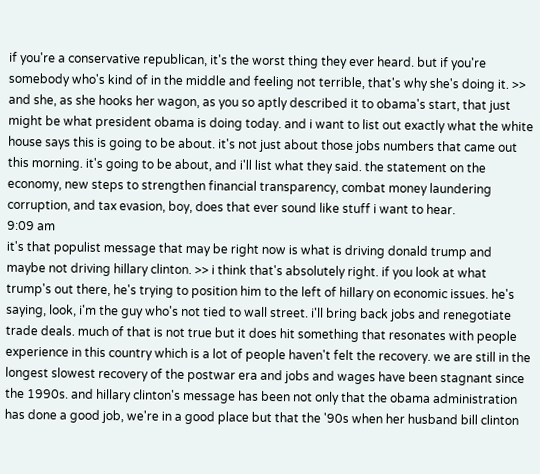if you're a conservative republican, it's the worst thing they ever heard. but if you're somebody who's kind of in the middle and feeling not terrible, that's why she's doing it. >> and she, as she hooks her wagon, as you so aptly described it to obama's start, that just might be what president obama is doing today. and i want to list out exactly what the white house says this is going to be about. it's not just about those jobs numbers that came out this morning. it's going to be about, and i'll list what they said. the statement on the economy, new steps to strengthen financial transparency, combat money laundering corruption, and tax evasion, boy, does that ever sound like stuff i want to hear.
9:09 am
it's that populist message that may be right now is what is driving donald trump and maybe not driving hillary clinton. >> i think that's absolutely right. if you look at what trump's out there, he's trying to position him to the left of hillary on economic issues. he's saying, look, i'm the guy who's not tied to wall street. i'll bring back jobs and renegotiate trade deals. much of that is not true but it does hit something that resonates with people experience in this country which is a lot of people haven't felt the recovery. we are still in the longest slowest recovery of the postwar era and jobs and wages have been stagnant since the 1990s. and hillary clinton's message has been not only that the obama administration has done a good job, we're in a good place but that the '90s when her husband bill clinton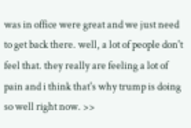was in office were great and we just need to get back there. well, a lot of people don't feel that. they really are feeling a lot of pain and i think that's why trump is doing so well right now. >>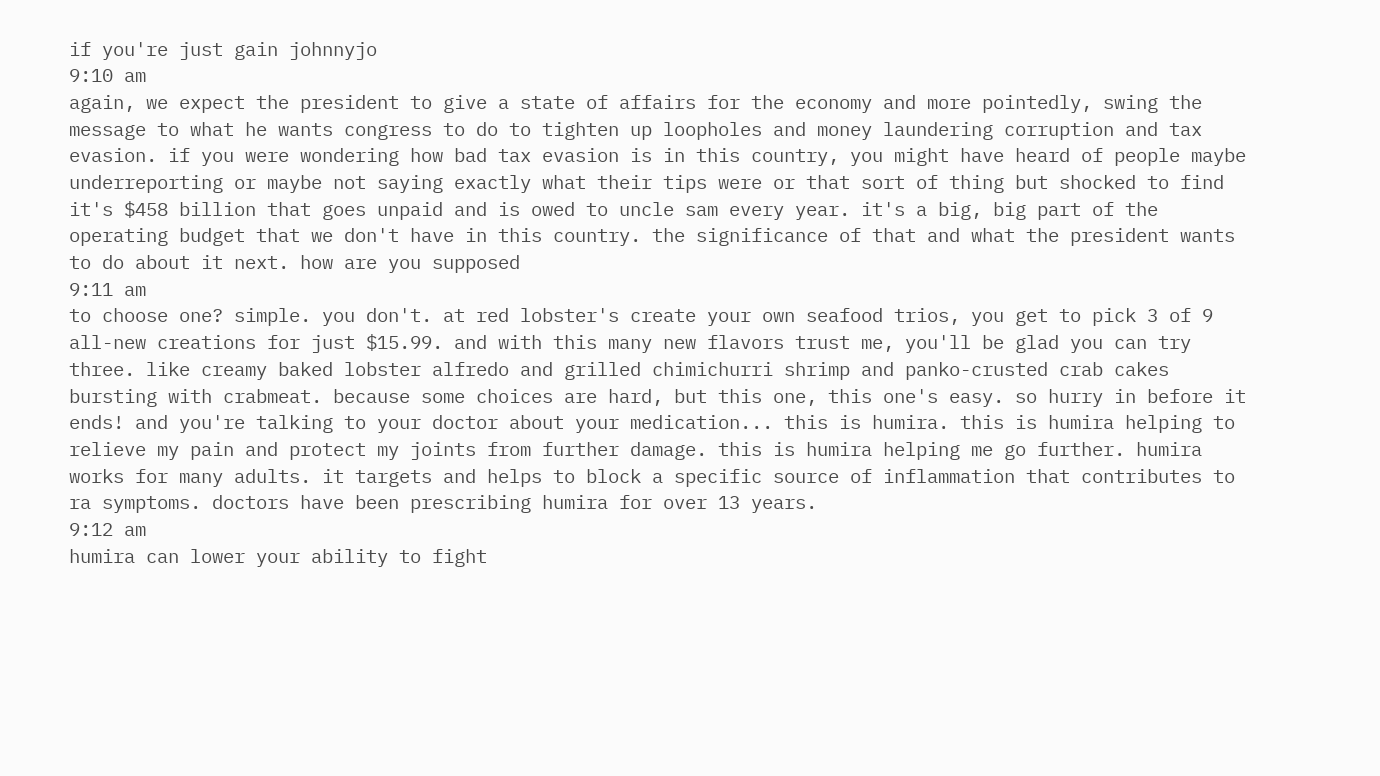if you're just gain johnnyjo
9:10 am
again, we expect the president to give a state of affairs for the economy and more pointedly, swing the message to what he wants congress to do to tighten up loopholes and money laundering corruption and tax evasion. if you were wondering how bad tax evasion is in this country, you might have heard of people maybe underreporting or maybe not saying exactly what their tips were or that sort of thing but shocked to find it's $458 billion that goes unpaid and is owed to uncle sam every year. it's a big, big part of the operating budget that we don't have in this country. the significance of that and what the president wants to do about it next. how are you supposed
9:11 am
to choose one? simple. you don't. at red lobster's create your own seafood trios, you get to pick 3 of 9 all-new creations for just $15.99. and with this many new flavors trust me, you'll be glad you can try three. like creamy baked lobster alfredo and grilled chimichurri shrimp and panko-crusted crab cakes bursting with crabmeat. because some choices are hard, but this one, this one's easy. so hurry in before it ends! and you're talking to your doctor about your medication... this is humira. this is humira helping to relieve my pain and protect my joints from further damage. this is humira helping me go further. humira works for many adults. it targets and helps to block a specific source of inflammation that contributes to ra symptoms. doctors have been prescribing humira for over 13 years.
9:12 am
humira can lower your ability to fight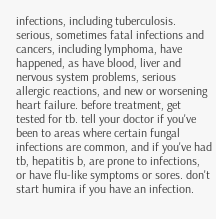infections, including tuberculosis. serious, sometimes fatal infections and cancers, including lymphoma, have happened, as have blood, liver and nervous system problems, serious allergic reactions, and new or worsening heart failure. before treatment, get tested for tb. tell your doctor if you've been to areas where certain fungal infections are common, and if you've had tb, hepatitis b, are prone to infections, or have flu-like symptoms or sores. don't start humira if you have an infection.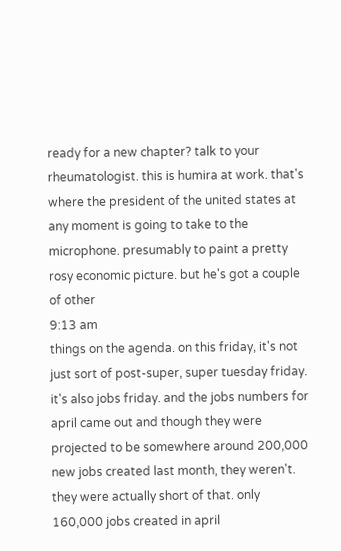ready for a new chapter? talk to your rheumatologist. this is humira at work. that's where the president of the united states at any moment is going to take to the microphone. presumably to paint a pretty rosy economic picture. but he's got a couple of other
9:13 am
things on the agenda. on this friday, it's not just sort of post-super, super tuesday friday. it's also jobs friday. and the jobs numbers for april came out and though they were projected to be somewhere around 200,000 new jobs created last month, they weren't. they were actually short of that. only 160,000 jobs created in april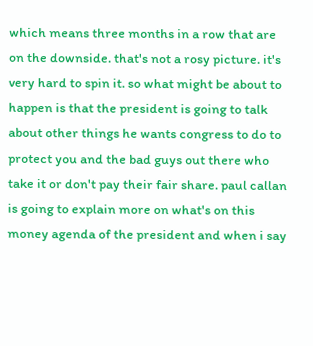which means three months in a row that are on the downside. that's not a rosy picture. it's very hard to spin it. so what might be about to happen is that the president is going to talk about other things he wants congress to do to protect you and the bad guys out there who take it or don't pay their fair share. paul callan is going to explain more on what's on this money agenda of the president and when i say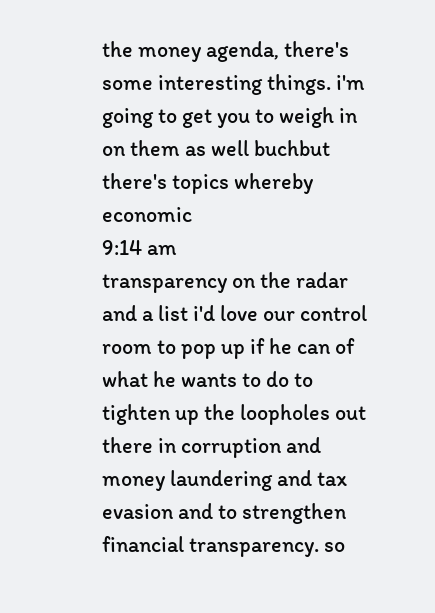the money agenda, there's some interesting things. i'm going to get you to weigh in on them as well buchbut there's topics whereby economic
9:14 am
transparency on the radar and a list i'd love our control room to pop up if he can of what he wants to do to tighten up the loopholes out there in corruption and money laundering and tax evasion and to strengthen financial transparency. so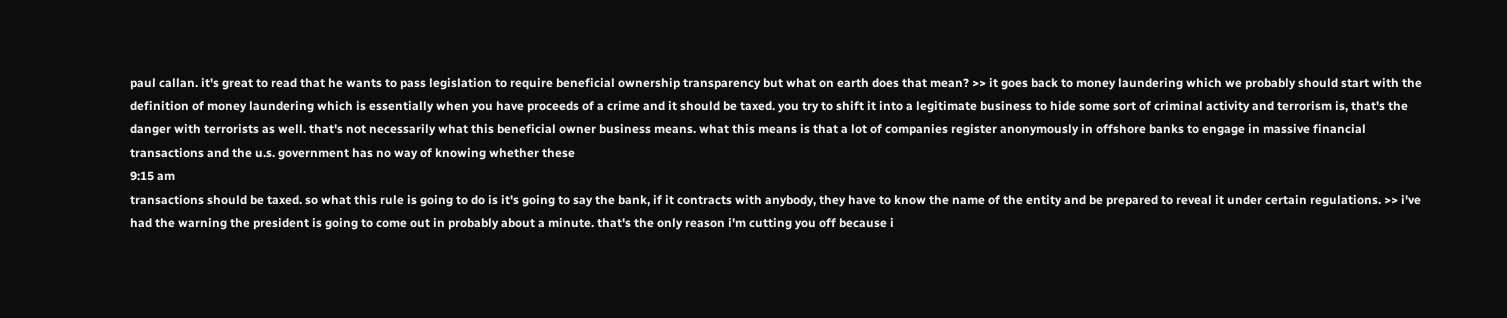paul callan. it's great to read that he wants to pass legislation to require beneficial ownership transparency but what on earth does that mean? >> it goes back to money laundering which we probably should start with the definition of money laundering which is essentially when you have proceeds of a crime and it should be taxed. you try to shift it into a legitimate business to hide some sort of criminal activity and terrorism is, that's the danger with terrorists as well. that's not necessarily what this beneficial owner business means. what this means is that a lot of companies register anonymously in offshore banks to engage in massive financial transactions and the u.s. government has no way of knowing whether these
9:15 am
transactions should be taxed. so what this rule is going to do is it's going to say the bank, if it contracts with anybody, they have to know the name of the entity and be prepared to reveal it under certain regulations. >> i've had the warning the president is going to come out in probably about a minute. that's the only reason i'm cutting you off because i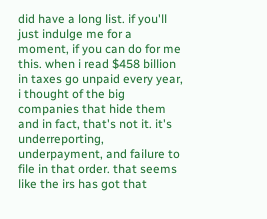did have a long list. if you'll just indulge me for a moment, if you can do for me this. when i read $458 billion in taxes go unpaid every year, i thought of the big companies that hide them and in fact, that's not it. it's underreporting, underpayment, and failure to file in that order. that seems like the irs has got that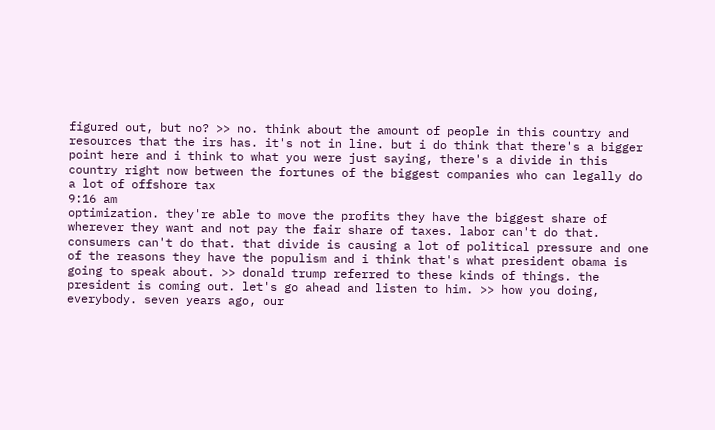figured out, but no? >> no. think about the amount of people in this country and resources that the irs has. it's not in line. but i do think that there's a bigger point here and i think to what you were just saying, there's a divide in this country right now between the fortunes of the biggest companies who can legally do a lot of offshore tax
9:16 am
optimization. they're able to move the profits they have the biggest share of wherever they want and not pay the fair share of taxes. labor can't do that. consumers can't do that. that divide is causing a lot of political pressure and one of the reasons they have the populism and i think that's what president obama is going to speak about. >> donald trump referred to these kinds of things. the president is coming out. let's go ahead and listen to him. >> how you doing, everybody. seven years ago, our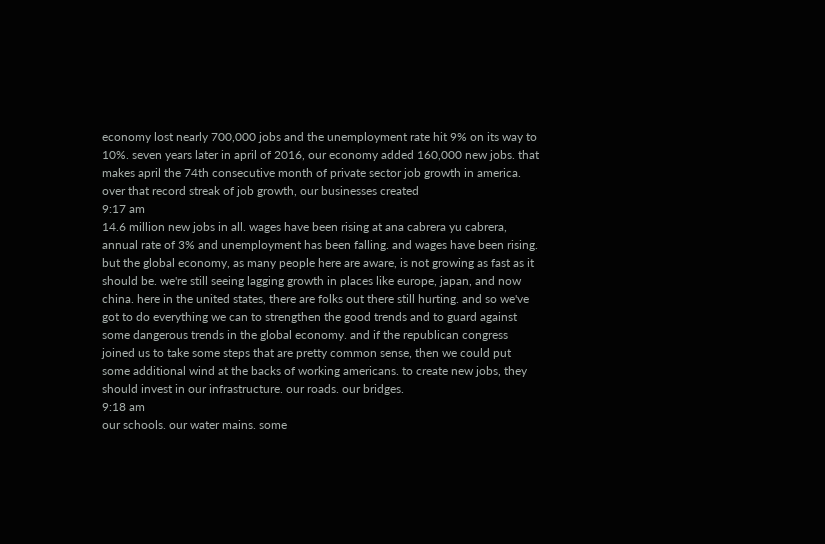economy lost nearly 700,000 jobs and the unemployment rate hit 9% on its way to 10%. seven years later in april of 2016, our economy added 160,000 new jobs. that makes april the 74th consecutive month of private sector job growth in america. over that record streak of job growth, our businesses created
9:17 am
14.6 million new jobs in all. wages have been rising at ana cabrera yu cabrera, annual rate of 3% and unemployment has been falling. and wages have been rising. but the global economy, as many people here are aware, is not growing as fast as it should be. we're still seeing lagging growth in places like europe, japan, and now china. here in the united states, there are folks out there still hurting. and so we've got to do everything we can to strengthen the good trends and to guard against some dangerous trends in the global economy. and if the republican congress joined us to take some steps that are pretty common sense, then we could put some additional wind at the backs of working americans. to create new jobs, they should invest in our infrastructure. our roads. our bridges.
9:18 am
our schools. our water mains. some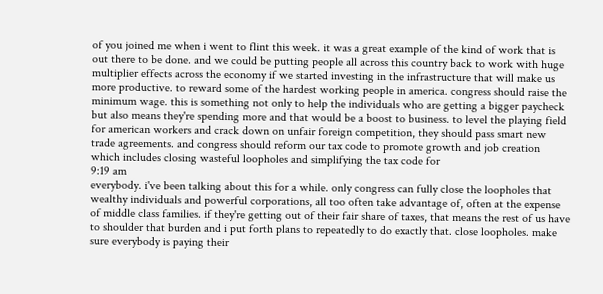of you joined me when i went to flint this week. it was a great example of the kind of work that is out there to be done. and we could be putting people all across this country back to work with huge multiplier effects across the economy if we started investing in the infrastructure that will make us more productive. to reward some of the hardest working people in america. congress should raise the minimum wage. this is something not only to help the individuals who are getting a bigger paycheck but also means they're spending more and that would be a boost to business. to level the playing field for american workers and crack down on unfair foreign competition, they should pass smart new trade agreements. and congress should reform our tax code to promote growth and job creation which includes closing wasteful loopholes and simplifying the tax code for
9:19 am
everybody. i've been talking about this for a while. only congress can fully close the loopholes that wealthy individuals and powerful corporations, all too often take advantage of, often at the expense of middle class families. if they're getting out of their fair share of taxes, that means the rest of us have to shoulder that burden and i put forth plans to repeatedly to do exactly that. close loopholes. make sure everybody is paying their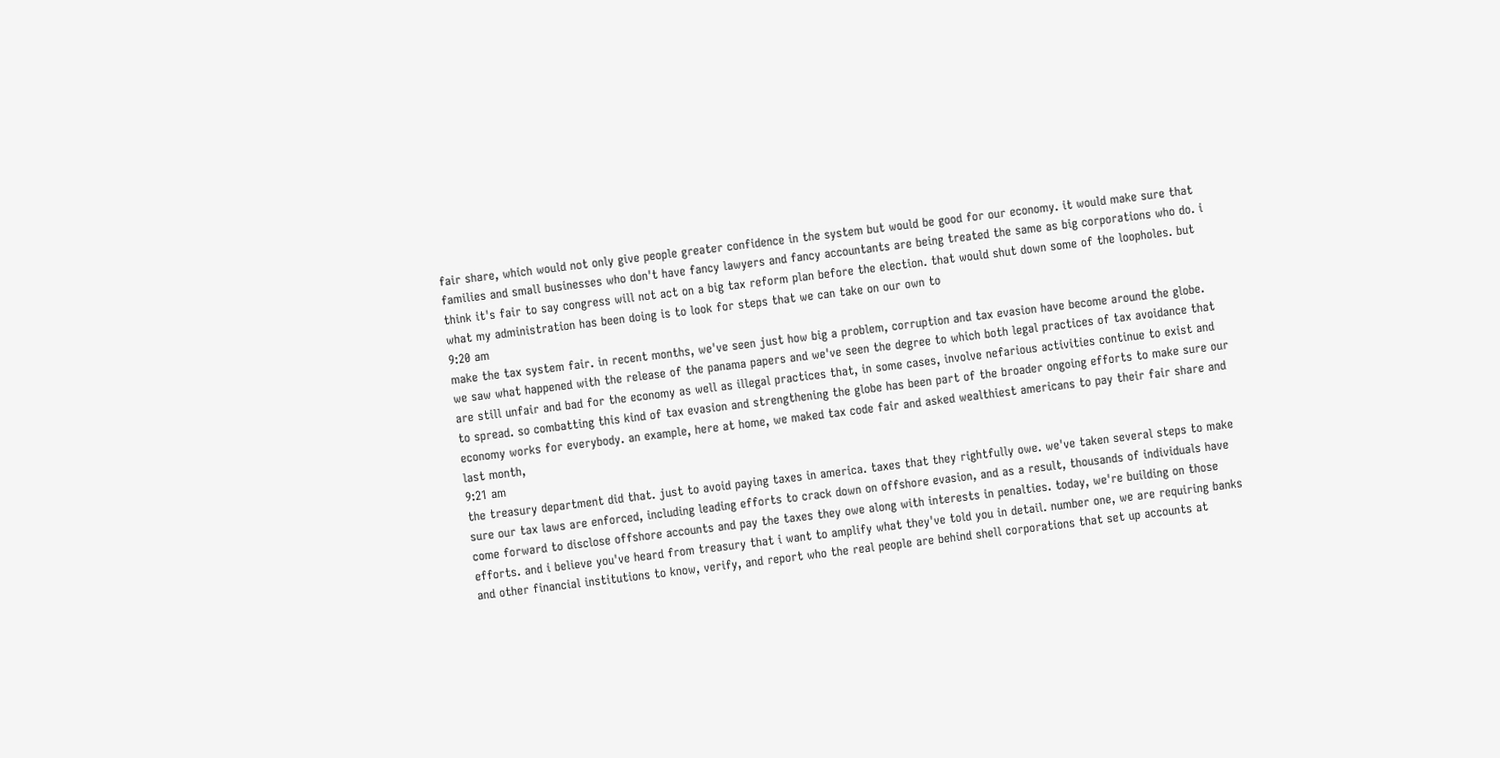fair share, which would not only give people greater confidence in the system but would be good for our economy. it would make sure that families and small businesses who don't have fancy lawyers and fancy accountants are being treated the same as big corporations who do. i think it's fair to say congress will not act on a big tax reform plan before the election. that would shut down some of the loopholes. but what my administration has been doing is to look for steps that we can take on our own to
9:20 am
make the tax system fair. in recent months, we've seen just how big a problem, corruption and tax evasion have become around the globe. we saw what happened with the release of the panama papers and we've seen the degree to which both legal practices of tax avoidance that are still unfair and bad for the economy as well as illegal practices that, in some cases, involve nefarious activities continue to exist and to spread. so combatting this kind of tax evasion and strengthening the globe has been part of the broader ongoing efforts to make sure our economy works for everybody. an example, here at home, we maked tax code fair and asked wealthiest americans to pay their fair share and last month,
9:21 am
the treasury department did that. just to avoid paying taxes in america. taxes that they rightfully owe. we've taken several steps to make sure our tax laws are enforced, including leading efforts to crack down on offshore evasion, and as a result, thousands of individuals have come forward to disclose offshore accounts and pay the taxes they owe along with interests in penalties. today, we're building on those efforts. and i believe you've heard from treasury that i want to amplify what they've told you in detail. number one, we are requiring banks and other financial institutions to know, verify, and report who the real people are behind shell corporations that set up accounts at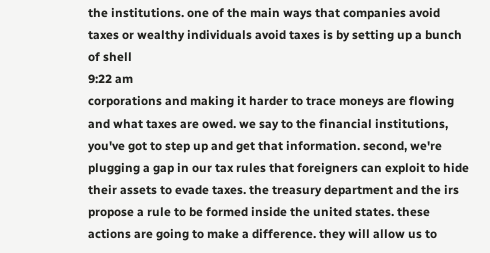the institutions. one of the main ways that companies avoid taxes or wealthy individuals avoid taxes is by setting up a bunch of shell
9:22 am
corporations and making it harder to trace moneys are flowing and what taxes are owed. we say to the financial institutions, you've got to step up and get that information. second, we're plugging a gap in our tax rules that foreigners can exploit to hide their assets to evade taxes. the treasury department and the irs propose a rule to be formed inside the united states. these actions are going to make a difference. they will allow us to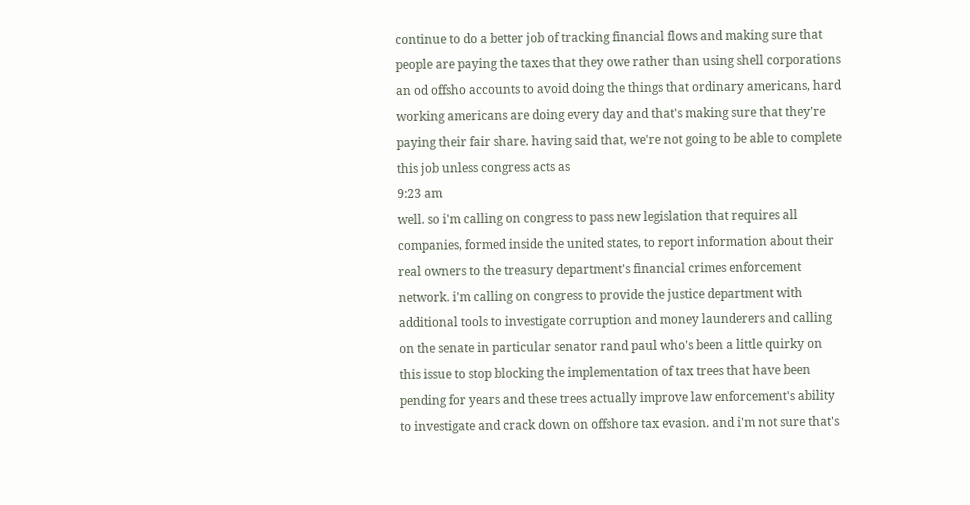continue to do a better job of tracking financial flows and making sure that people are paying the taxes that they owe rather than using shell corporations an od offsho accounts to avoid doing the things that ordinary americans, hard working americans are doing every day and that's making sure that they're paying their fair share. having said that, we're not going to be able to complete this job unless congress acts as
9:23 am
well. so i'm calling on congress to pass new legislation that requires all companies, formed inside the united states, to report information about their real owners to the treasury department's financial crimes enforcement network. i'm calling on congress to provide the justice department with additional tools to investigate corruption and money launderers and calling on the senate in particular senator rand paul who's been a little quirky on this issue to stop blocking the implementation of tax trees that have been pending for years and these trees actually improve law enforcement's ability to investigate and crack down on offshore tax evasion. and i'm not sure that's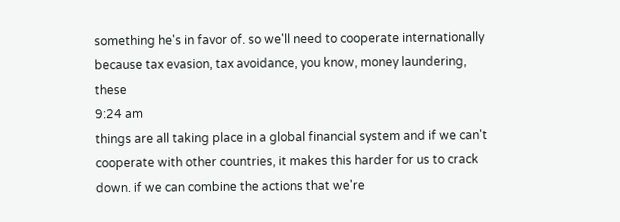something he's in favor of. so we'll need to cooperate internationally because tax evasion, tax avoidance, you know, money laundering, these
9:24 am
things are all taking place in a global financial system and if we can't cooperate with other countries, it makes this harder for us to crack down. if we can combine the actions that we're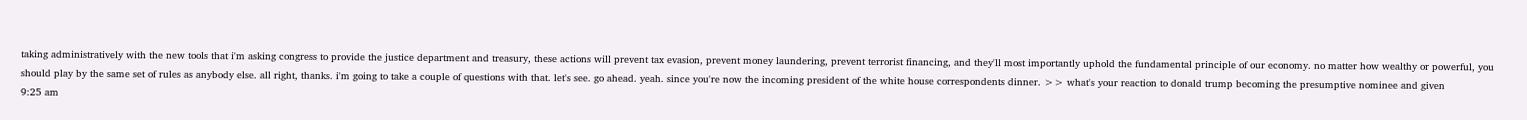taking administratively with the new tools that i'm asking congress to provide the justice department and treasury, these actions will prevent tax evasion, prevent money laundering, prevent terrorist financing, and they'll most importantly uphold the fundamental principle of our economy. no matter how wealthy or powerful, you should play by the same set of rules as anybody else. all right, thanks. i'm going to take a couple of questions with that. let's see. go ahead. yeah. since you're now the incoming president of the white house correspondents dinner. >> what's your reaction to donald trump becoming the presumptive nominee and given
9:25 am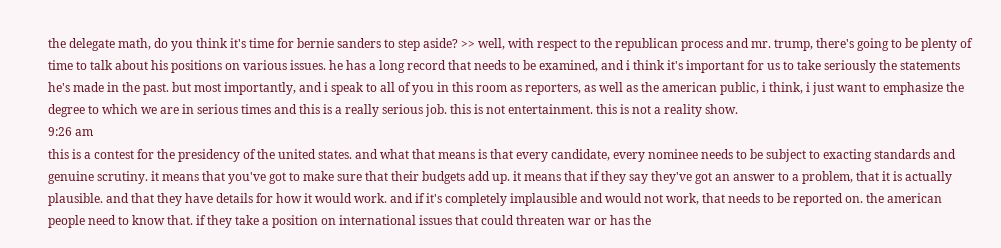the delegate math, do you think it's time for bernie sanders to step aside? >> well, with respect to the republican process and mr. trump, there's going to be plenty of time to talk about his positions on various issues. he has a long record that needs to be examined, and i think it's important for us to take seriously the statements he's made in the past. but most importantly, and i speak to all of you in this room as reporters, as well as the american public, i think, i just want to emphasize the degree to which we are in serious times and this is a really serious job. this is not entertainment. this is not a reality show.
9:26 am
this is a contest for the presidency of the united states. and what that means is that every candidate, every nominee needs to be subject to exacting standards and genuine scrutiny. it means that you've got to make sure that their budgets add up. it means that if they say they've got an answer to a problem, that it is actually plausible. and that they have details for how it would work. and if it's completely implausible and would not work, that needs to be reported on. the american people need to know that. if they take a position on international issues that could threaten war or has the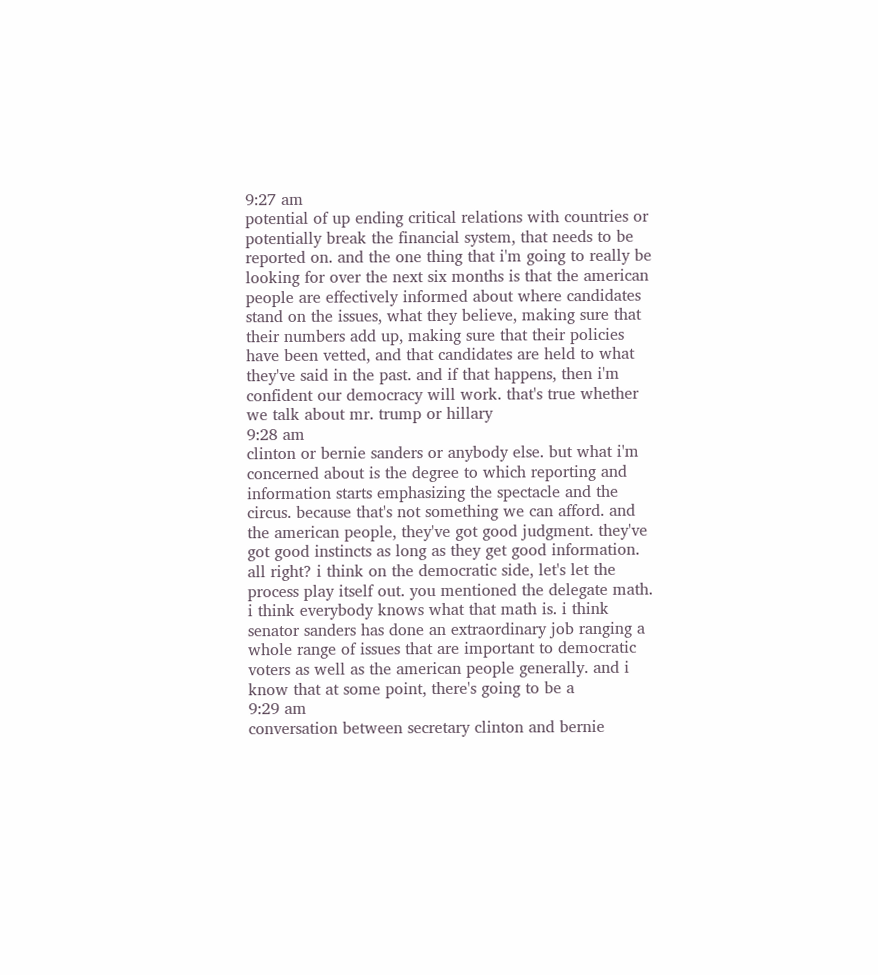9:27 am
potential of up ending critical relations with countries or potentially break the financial system, that needs to be reported on. and the one thing that i'm going to really be looking for over the next six months is that the american people are effectively informed about where candidates stand on the issues, what they believe, making sure that their numbers add up, making sure that their policies have been vetted, and that candidates are held to what they've said in the past. and if that happens, then i'm confident our democracy will work. that's true whether we talk about mr. trump or hillary
9:28 am
clinton or bernie sanders or anybody else. but what i'm concerned about is the degree to which reporting and information starts emphasizing the spectacle and the circus. because that's not something we can afford. and the american people, they've got good judgment. they've got good instincts as long as they get good information. all right? i think on the democratic side, let's let the process play itself out. you mentioned the delegate math. i think everybody knows what that math is. i think senator sanders has done an extraordinary job ranging a whole range of issues that are important to democratic voters as well as the american people generally. and i know that at some point, there's going to be a
9:29 am
conversation between secretary clinton and bernie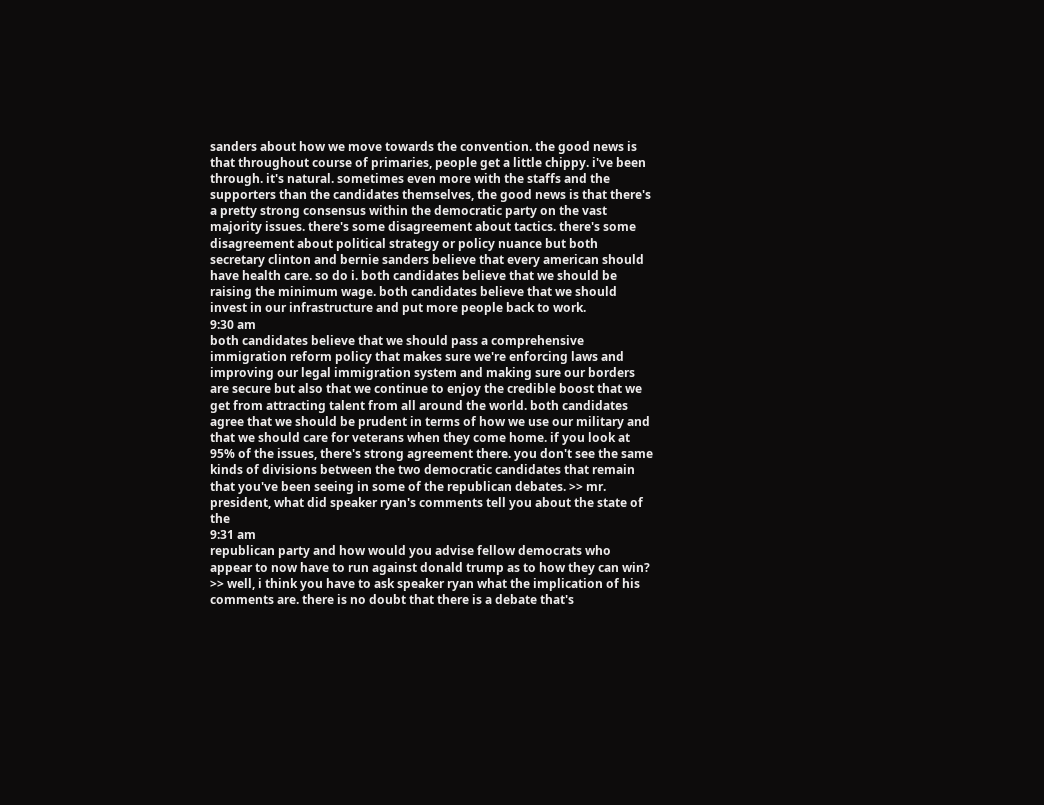sanders about how we move towards the convention. the good news is that throughout course of primaries, people get a little chippy. i've been through. it's natural. sometimes even more with the staffs and the supporters than the candidates themselves, the good news is that there's a pretty strong consensus within the democratic party on the vast majority issues. there's some disagreement about tactics. there's some disagreement about political strategy or policy nuance but both secretary clinton and bernie sanders believe that every american should have health care. so do i. both candidates believe that we should be raising the minimum wage. both candidates believe that we should invest in our infrastructure and put more people back to work.
9:30 am
both candidates believe that we should pass a comprehensive immigration reform policy that makes sure we're enforcing laws and improving our legal immigration system and making sure our borders are secure but also that we continue to enjoy the credible boost that we get from attracting talent from all around the world. both candidates agree that we should be prudent in terms of how we use our military and that we should care for veterans when they come home. if you look at 95% of the issues, there's strong agreement there. you don't see the same kinds of divisions between the two democratic candidates that remain that you've been seeing in some of the republican debates. >> mr. president, what did speaker ryan's comments tell you about the state of the
9:31 am
republican party and how would you advise fellow democrats who appear to now have to run against donald trump as to how they can win? >> well, i think you have to ask speaker ryan what the implication of his comments are. there is no doubt that there is a debate that's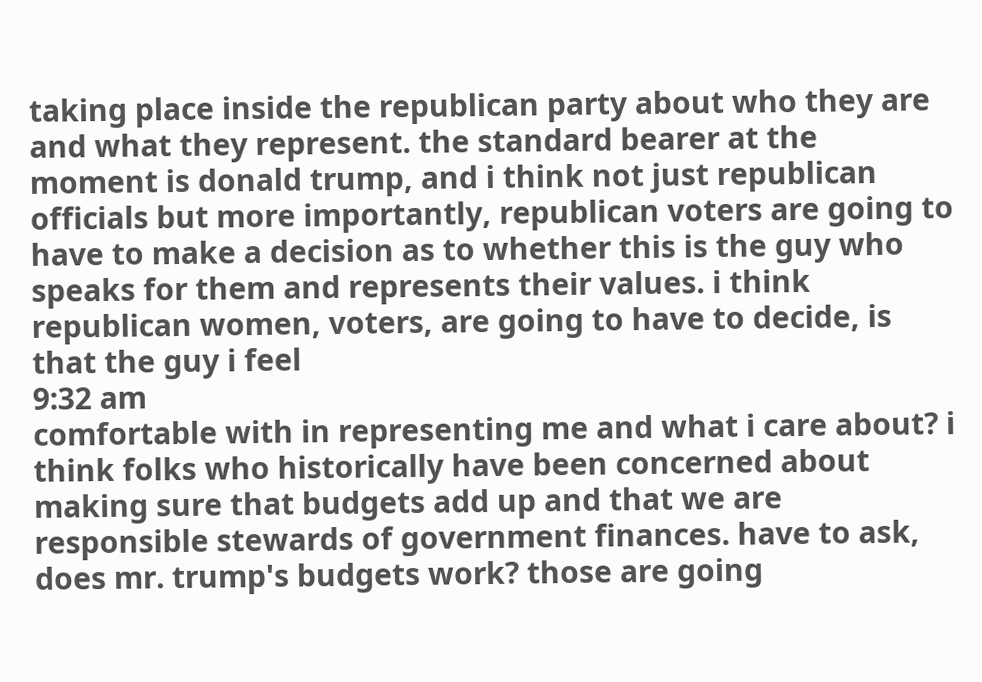taking place inside the republican party about who they are and what they represent. the standard bearer at the moment is donald trump, and i think not just republican officials but more importantly, republican voters are going to have to make a decision as to whether this is the guy who speaks for them and represents their values. i think republican women, voters, are going to have to decide, is that the guy i feel
9:32 am
comfortable with in representing me and what i care about? i think folks who historically have been concerned about making sure that budgets add up and that we are responsible stewards of government finances. have to ask, does mr. trump's budgets work? those are going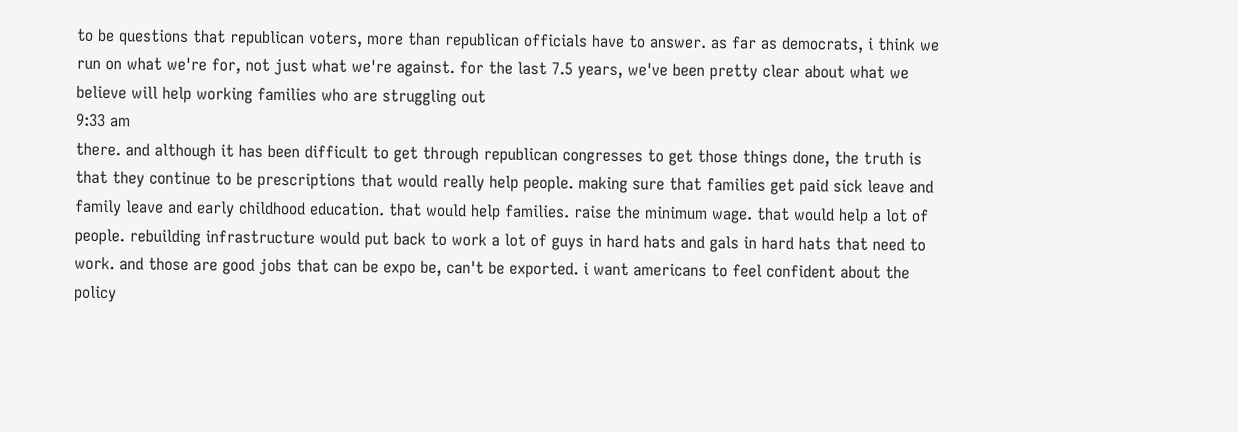to be questions that republican voters, more than republican officials have to answer. as far as democrats, i think we run on what we're for, not just what we're against. for the last 7.5 years, we've been pretty clear about what we believe will help working families who are struggling out
9:33 am
there. and although it has been difficult to get through republican congresses to get those things done, the truth is that they continue to be prescriptions that would really help people. making sure that families get paid sick leave and family leave and early childhood education. that would help families. raise the minimum wage. that would help a lot of people. rebuilding infrastructure would put back to work a lot of guys in hard hats and gals in hard hats that need to work. and those are good jobs that can be expo be, can't be exported. i want americans to feel confident about the policy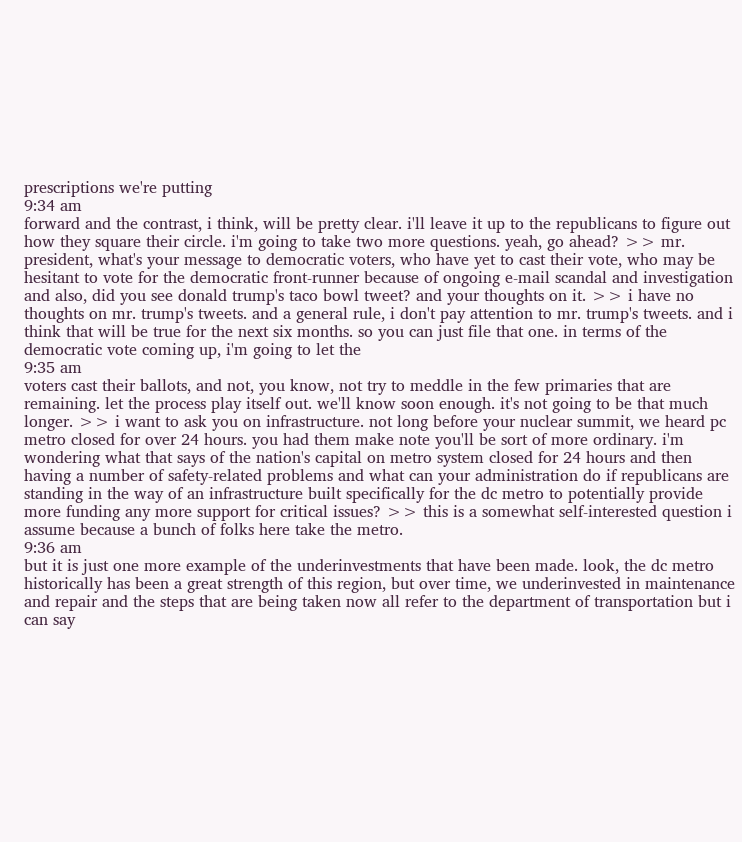prescriptions we're putting
9:34 am
forward and the contrast, i think, will be pretty clear. i'll leave it up to the republicans to figure out how they square their circle. i'm going to take two more questions. yeah, go ahead? >> mr. president, what's your message to democratic voters, who have yet to cast their vote, who may be hesitant to vote for the democratic front-runner because of ongoing e-mail scandal and investigation and also, did you see donald trump's taco bowl tweet? and your thoughts on it. >> i have no thoughts on mr. trump's tweets. and a general rule, i don't pay attention to mr. trump's tweets. and i think that will be true for the next six months. so you can just file that one. in terms of the democratic vote coming up, i'm going to let the
9:35 am
voters cast their ballots, and not, you know, not try to meddle in the few primaries that are remaining. let the process play itself out. we'll know soon enough. it's not going to be that much longer. >> i want to ask you on infrastructure. not long before your nuclear summit, we heard pc metro closed for over 24 hours. you had them make note you'll be sort of more ordinary. i'm wondering what that says of the nation's capital on metro system closed for 24 hours and then having a number of safety-related problems and what can your administration do if republicans are standing in the way of an infrastructure built specifically for the dc metro to potentially provide more funding any more support for critical issues? >> this is a somewhat self-interested question i assume because a bunch of folks here take the metro.
9:36 am
but it is just one more example of the underinvestments that have been made. look, the dc metro historically has been a great strength of this region, but over time, we underinvested in maintenance and repair and the steps that are being taken now all refer to the department of transportation but i can say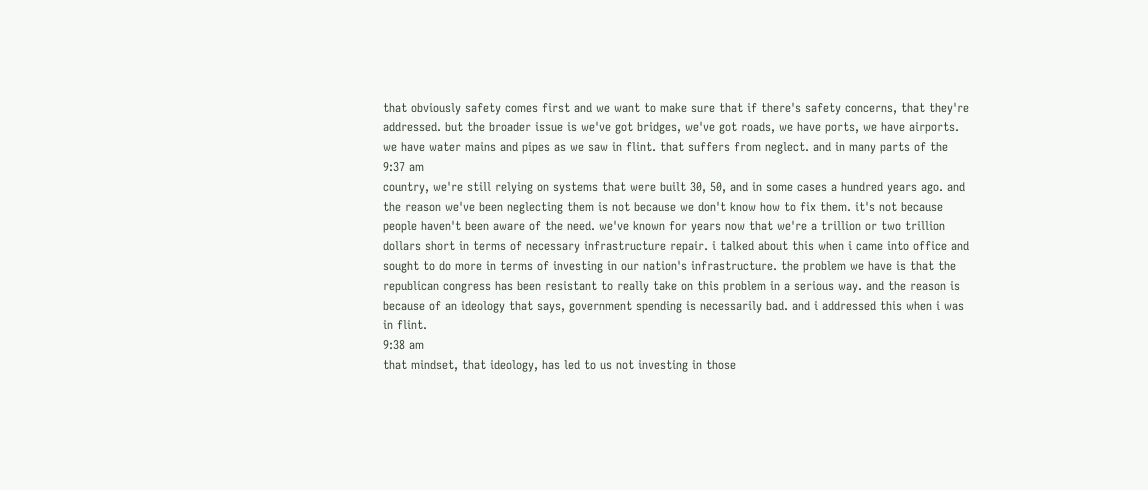that obviously safety comes first and we want to make sure that if there's safety concerns, that they're addressed. but the broader issue is we've got bridges, we've got roads, we have ports, we have airports. we have water mains and pipes as we saw in flint. that suffers from neglect. and in many parts of the
9:37 am
country, we're still relying on systems that were built 30, 50, and in some cases a hundred years ago. and the reason we've been neglecting them is not because we don't know how to fix them. it's not because people haven't been aware of the need. we've known for years now that we're a trillion or two trillion dollars short in terms of necessary infrastructure repair. i talked about this when i came into office and sought to do more in terms of investing in our nation's infrastructure. the problem we have is that the republican congress has been resistant to really take on this problem in a serious way. and the reason is because of an ideology that says, government spending is necessarily bad. and i addressed this when i was in flint.
9:38 am
that mindset, that ideology, has led to us not investing in those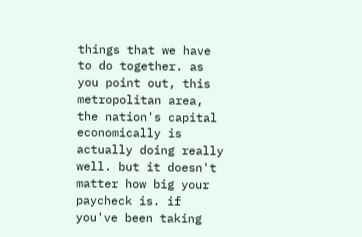things that we have to do together. as you point out, this metropolitan area, the nation's capital economically is actually doing really well. but it doesn't matter how big your paycheck is. if you've been taking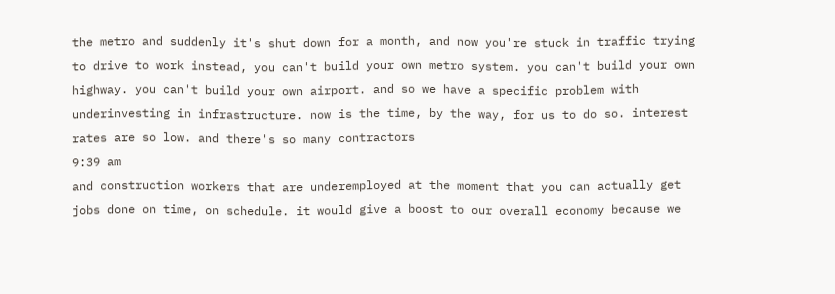the metro and suddenly it's shut down for a month, and now you're stuck in traffic trying to drive to work instead, you can't build your own metro system. you can't build your own highway. you can't build your own airport. and so we have a specific problem with underinvesting in infrastructure. now is the time, by the way, for us to do so. interest rates are so low. and there's so many contractors
9:39 am
and construction workers that are underemployed at the moment that you can actually get jobs done on time, on schedule. it would give a boost to our overall economy because we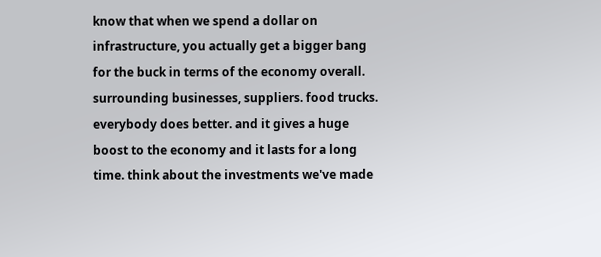know that when we spend a dollar on infrastructure, you actually get a bigger bang for the buck in terms of the economy overall. surrounding businesses, suppliers. food trucks. everybody does better. and it gives a huge boost to the economy and it lasts for a long time. think about the investments we've made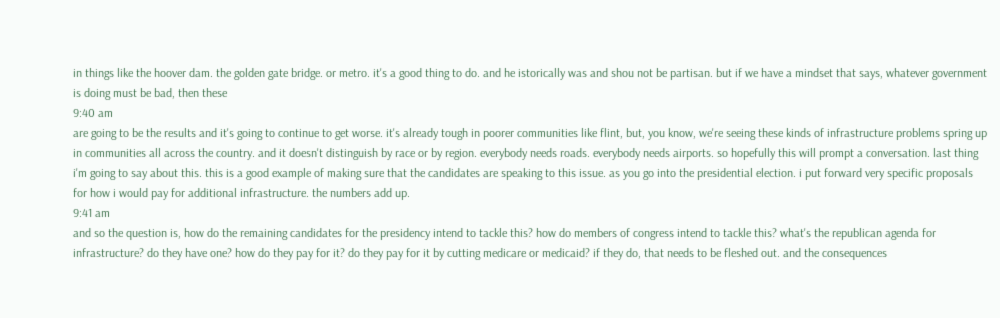in things like the hoover dam. the golden gate bridge. or metro. it's a good thing to do. and he istorically was and shou not be partisan. but if we have a mindset that says, whatever government is doing must be bad, then these
9:40 am
are going to be the results and it's going to continue to get worse. it's already tough in poorer communities like flint, but, you know, we're seeing these kinds of infrastructure problems spring up in communities all across the country. and it doesn't distinguish by race or by region. everybody needs roads. everybody needs airports. so hopefully this will prompt a conversation. last thing i'm going to say about this. this is a good example of making sure that the candidates are speaking to this issue. as you go into the presidential election. i put forward very specific proposals for how i would pay for additional infrastructure. the numbers add up.
9:41 am
and so the question is, how do the remaining candidates for the presidency intend to tackle this? how do members of congress intend to tackle this? what's the republican agenda for infrastructure? do they have one? how do they pay for it? do they pay for it by cutting medicare or medicaid? if they do, that needs to be fleshed out. and the consequences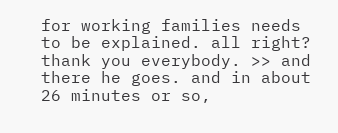for working families needs to be explained. all right? thank you everybody. >> and there he goes. and in about 26 minutes or so,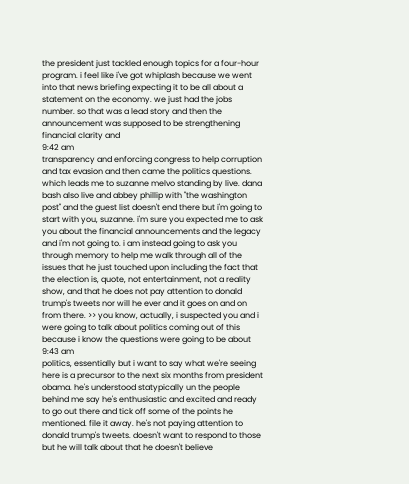the president just tackled enough topics for a four-hour program. i feel like i've got whiplash because we went into that news briefing expecting it to be all about a statement on the economy. we just had the jobs number. so that was a lead story and then the announcement was supposed to be strengthening financial clarity and
9:42 am
transparency and enforcing congress to help corruption and tax evasion and then came the politics questions. which leads me to suzanne melvo standing by live. dana bash also live and abbey phillip with "the washington post" and the guest list doesn't end there but i'm going to start with you, suzanne. i'm sure you expected me to ask you about the financial announcements and the legacy and i'm not going to. i am instead going to ask you through memory to help me walk through all of the issues that he just touched upon including the fact that the election is, quote, not entertainment, not a reality show, and that he does not pay attention to donald trump's tweets nor will he ever and it goes on and on from there. >> you know, actually, i suspected you and i were going to talk about politics coming out of this because i know the questions were going to be about
9:43 am
politics, essentially but i want to say what we're seeing here is a precursor to the next six months from president obama. he's understood statypically un the people behind me say he's enthusiastic and excited and ready to go out there and tick off some of the points he mentioned. file it away. he's not paying attention to donald trump's tweets. doesn't want to respond to those but he will talk about that he doesn't believe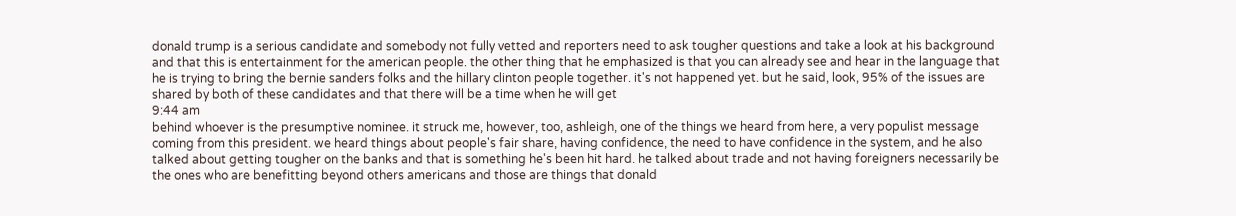donald trump is a serious candidate and somebody not fully vetted and reporters need to ask tougher questions and take a look at his background and that this is entertainment for the american people. the other thing that he emphasized is that you can already see and hear in the language that he is trying to bring the bernie sanders folks and the hillary clinton people together. it's not happened yet. but he said, look, 95% of the issues are shared by both of these candidates and that there will be a time when he will get
9:44 am
behind whoever is the presumptive nominee. it struck me, however, too, ashleigh, one of the things we heard from here, a very populist message coming from this president. we heard things about people's fair share, having confidence, the need to have confidence in the system, and he also talked about getting tougher on the banks and that is something he's been hit hard. he talked about trade and not having foreigners necessarily be the ones who are benefitting beyond others americans and those are things that donald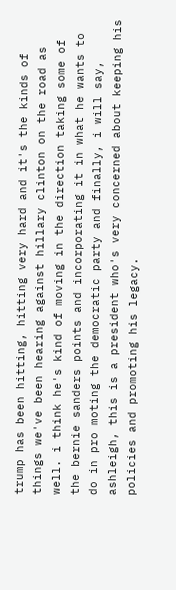trump has been hitting, hitting very hard and it's the kinds of things we've been hearing against hillary clinton on the road as well. i think he's kind of moving in the direction taking some of the bernie sanders points and incorporating it in what he wants to do in pro moting the democratic party and finally, i will say, ashleigh, this is a president who's very concerned about keeping his policies and promoting his legacy.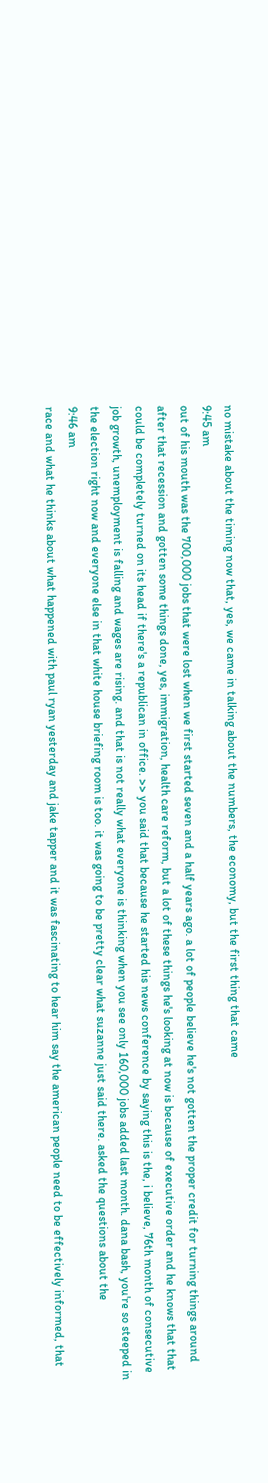no mistake about the timing now that, yes, we came in talking about the numbers, the economy, but the first thing that came
9:45 am
out of his mouth was the 700,000 jobs that were lost when we first started seven and a half years ago. a lot of people believe he's not gotten the proper credit for turning things around after that recession and gotten some things done, yes, immigration, health care reform, but a lot of these things he's looking at now is because of executive order and he knows that that could be completely turned on its head if there's a republican in office. >> you said that because he started his news conference by saying this is the, i believe, 76th month of consecutive job growth, unemployment is falling and wages are rising. and that is not really what everyone is thinking when you see only 160,000 jobs added last month. dana bash, you're so steeped in the election right now and everyone else in that white house briefing room is too. it was going to be pretty clear what suzanne just said there. asked the questions about the
9:46 am
race and what he thinks about what happened with paul ryan yesterday and jake tapper and it was fascinating to hear him say the american people need to be effectively informed, that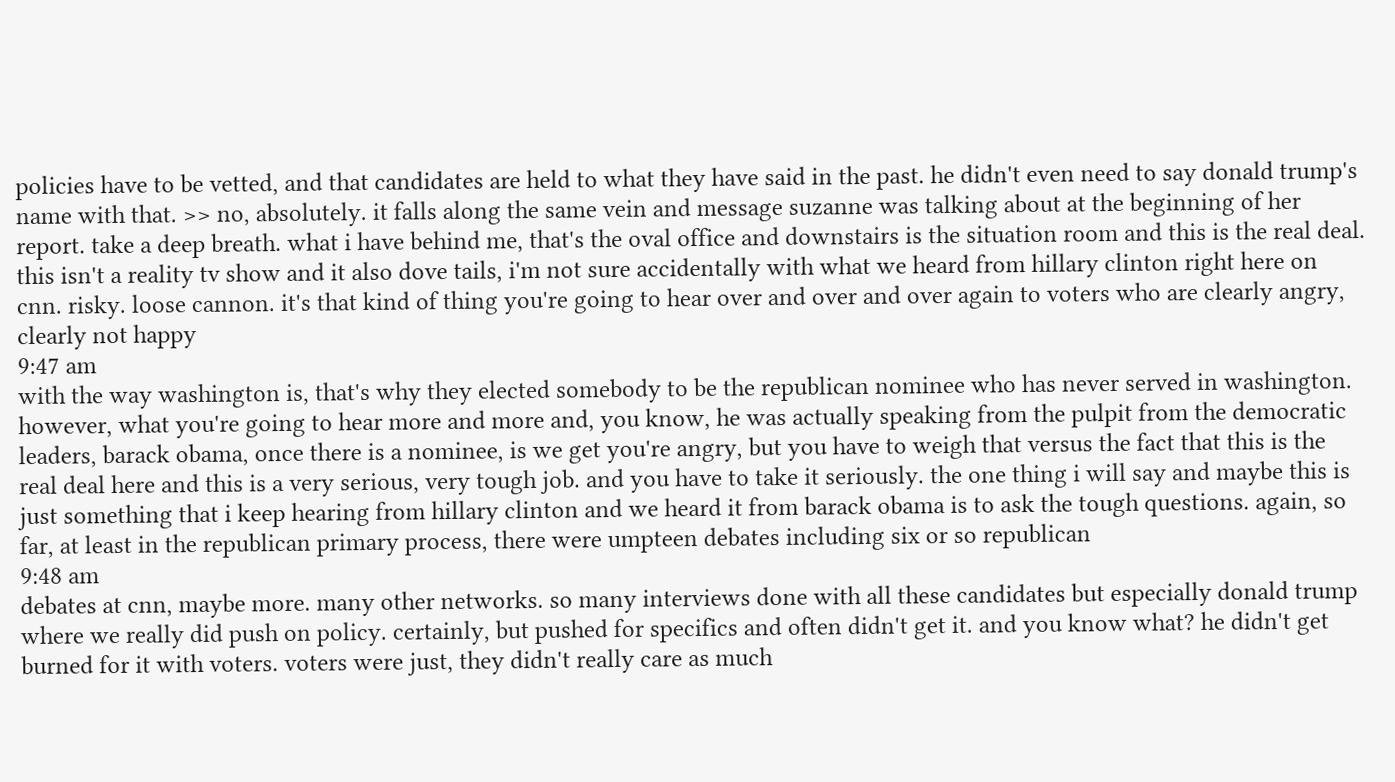policies have to be vetted, and that candidates are held to what they have said in the past. he didn't even need to say donald trump's name with that. >> no, absolutely. it falls along the same vein and message suzanne was talking about at the beginning of her report. take a deep breath. what i have behind me, that's the oval office and downstairs is the situation room and this is the real deal. this isn't a reality tv show and it also dove tails, i'm not sure accidentally with what we heard from hillary clinton right here on cnn. risky. loose cannon. it's that kind of thing you're going to hear over and over and over again to voters who are clearly angry, clearly not happy
9:47 am
with the way washington is, that's why they elected somebody to be the republican nominee who has never served in washington. however, what you're going to hear more and more and, you know, he was actually speaking from the pulpit from the democratic leaders, barack obama, once there is a nominee, is we get you're angry, but you have to weigh that versus the fact that this is the real deal here and this is a very serious, very tough job. and you have to take it seriously. the one thing i will say and maybe this is just something that i keep hearing from hillary clinton and we heard it from barack obama is to ask the tough questions. again, so far, at least in the republican primary process, there were umpteen debates including six or so republican
9:48 am
debates at cnn, maybe more. many other networks. so many interviews done with all these candidates but especially donald trump where we really did push on policy. certainly, but pushed for specifics and often didn't get it. and you know what? he didn't get burned for it with voters. voters were just, they didn't really care as much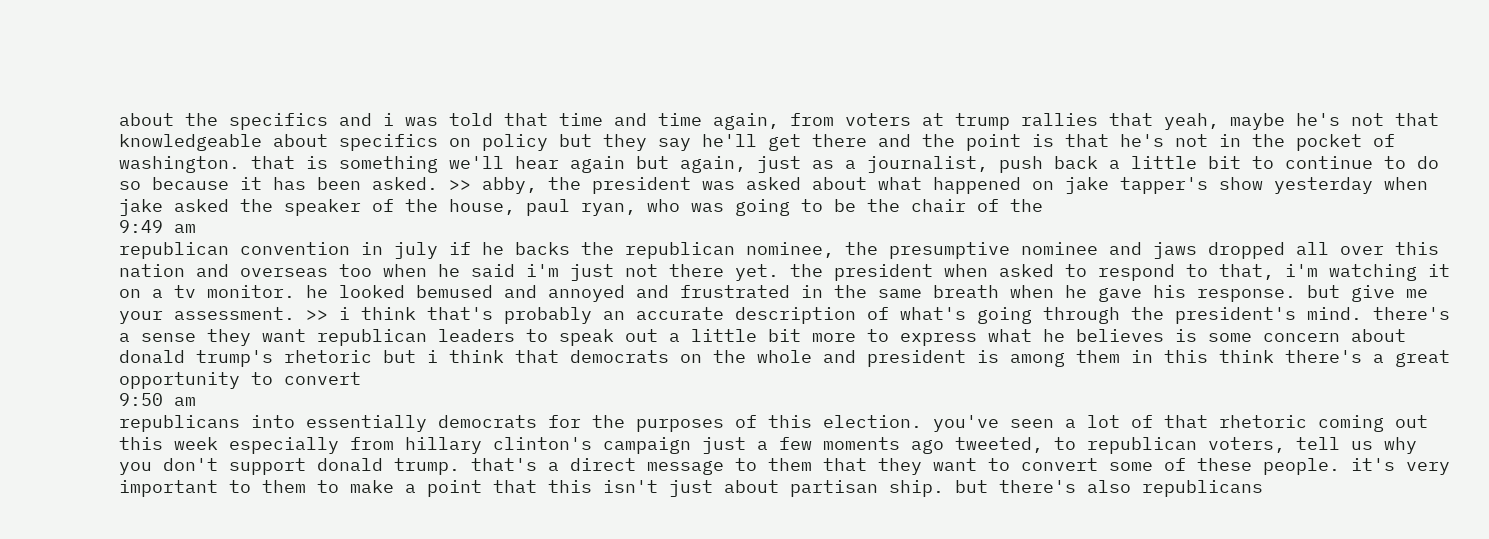about the specifics and i was told that time and time again, from voters at trump rallies that yeah, maybe he's not that knowledgeable about specifics on policy but they say he'll get there and the point is that he's not in the pocket of washington. that is something we'll hear again but again, just as a journalist, push back a little bit to continue to do so because it has been asked. >> abby, the president was asked about what happened on jake tapper's show yesterday when jake asked the speaker of the house, paul ryan, who was going to be the chair of the
9:49 am
republican convention in july if he backs the republican nominee, the presumptive nominee and jaws dropped all over this nation and overseas too when he said i'm just not there yet. the president when asked to respond to that, i'm watching it on a tv monitor. he looked bemused and annoyed and frustrated in the same breath when he gave his response. but give me your assessment. >> i think that's probably an accurate description of what's going through the president's mind. there's a sense they want republican leaders to speak out a little bit more to express what he believes is some concern about donald trump's rhetoric but i think that democrats on the whole and president is among them in this think there's a great opportunity to convert
9:50 am
republicans into essentially democrats for the purposes of this election. you've seen a lot of that rhetoric coming out this week especially from hillary clinton's campaign just a few moments ago tweeted, to republican voters, tell us why you don't support donald trump. that's a direct message to them that they want to convert some of these people. it's very important to them to make a point that this isn't just about partisan ship. but there's also republicans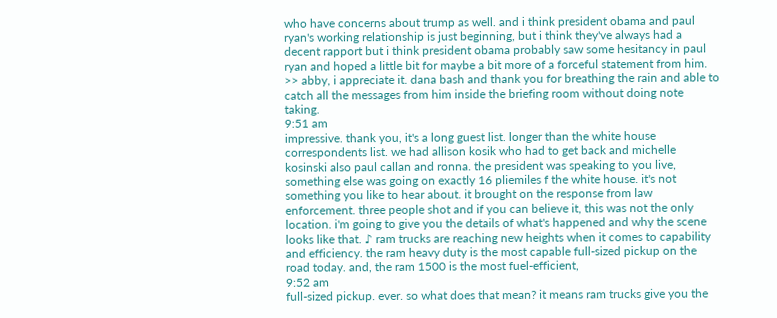who have concerns about trump as well. and i think president obama and paul ryan's working relationship is just beginning, but i think they've always had a decent rapport but i think president obama probably saw some hesitancy in paul ryan and hoped a little bit for maybe a bit more of a forceful statement from him. >> abby, i appreciate it. dana bash and thank you for breathing the rain and able to catch all the messages from him inside the briefing room without doing note taking.
9:51 am
impressive. thank you, it's a long guest list. longer than the white house correspondents list. we had allison kosik who had to get back and michelle kosinski also paul callan and ronna. the president was speaking to you live, something else was going on exactly 16 pliemiles f the white house. it's not something you like to hear about. it brought on the response from law enforcement. three people shot and if you can believe it, this was not the only location. i'm going to give you the details of what's happened and why the scene looks like that. ♪ ram trucks are reaching new heights when it comes to capability and efficiency. the ram heavy duty is the most capable full-sized pickup on the road today. and, the ram 1500 is the most fuel-efficient,
9:52 am
full-sized pickup. ever. so what does that mean? it means ram trucks give you the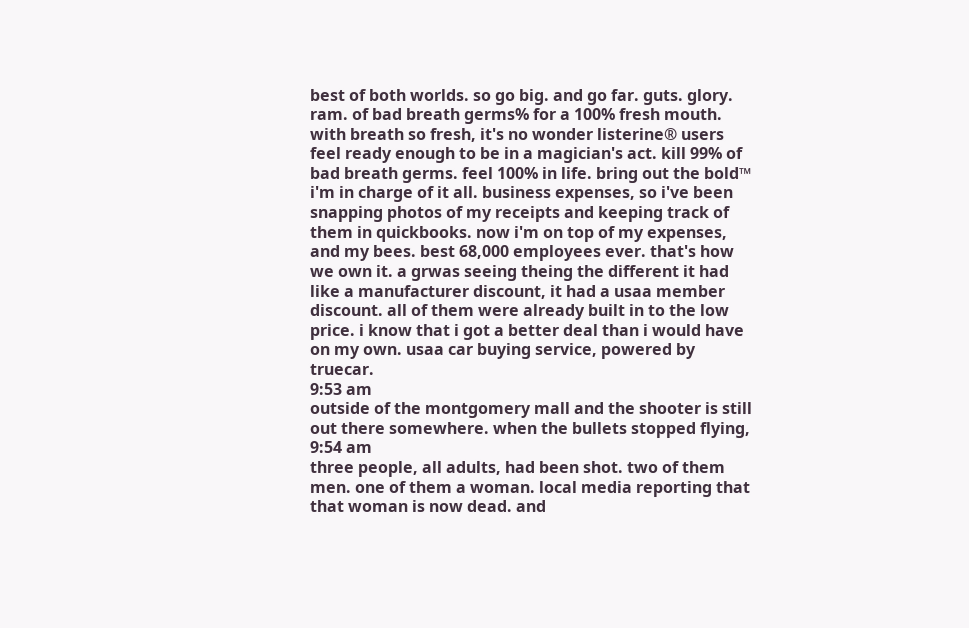best of both worlds. so go big. and go far. guts. glory. ram. of bad breath germs% for a 100% fresh mouth. with breath so fresh, it's no wonder listerine® users feel ready enough to be in a magician's act. kill 99% of bad breath germs. feel 100% in life. bring out the bold™ i'm in charge of it all. business expenses, so i've been snapping photos of my receipts and keeping track of them in quickbooks. now i'm on top of my expenses, and my bees. best 68,000 employees ever. that's how we own it. a grwas seeing theing the different it had like a manufacturer discount, it had a usaa member discount. all of them were already built in to the low price. i know that i got a better deal than i would have on my own. usaa car buying service, powered by truecar.
9:53 am
outside of the montgomery mall and the shooter is still out there somewhere. when the bullets stopped flying,
9:54 am
three people, all adults, had been shot. two of them men. one of them a woman. local media reporting that that woman is now dead. and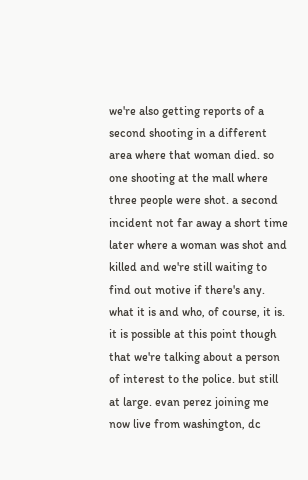we're also getting reports of a second shooting in a different area where that woman died. so one shooting at the mall where three people were shot. a second incident not far away a short time later where a woman was shot and killed and we're still waiting to find out motive if there's any. what it is and who, of course, it is. it is possible at this point though that we're talking about a person of interest to the police. but still at large. evan perez joining me now live from washington, dc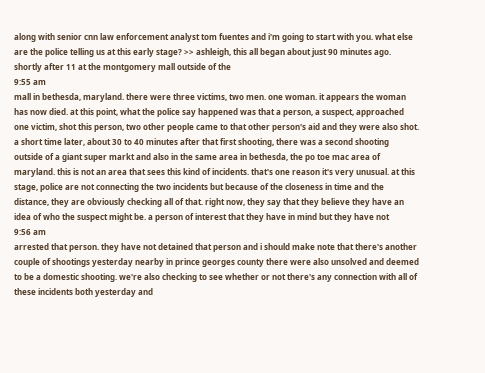along with senior cnn law enforcement analyst tom fuentes and i'm going to start with you. what else are the police telling us at this early stage? >> ashleigh, this all began about just 90 minutes ago. shortly after 11 at the montgomery mall outside of the
9:55 am
mall in bethesda, maryland. there were three victims, two men. one woman. it appears the woman has now died. at this point, what the police say happened was that a person, a suspect, approached one victim, shot this person, two other people came to that other person's aid and they were also shot. a short time later, about 30 to 40 minutes after that first shooting, there was a second shooting outside of a giant super markt and also in the same area in bethesda, the po toe mac area of maryland. this is not an area that sees this kind of incidents. that's one reason it's very unusual. at this stage, police are not connecting the two incidents but because of the closeness in time and the distance, they are obviously checking all of that. right now, they say that they believe they have an idea of who the suspect might be. a person of interest that they have in mind but they have not
9:56 am
arrested that person. they have not detained that person and i should make note that there's another couple of shootings yesterday nearby in prince georges county there were also unsolved and deemed to be a domestic shooting. we're also checking to see whether or not there's any connection with all of these incidents both yesterday and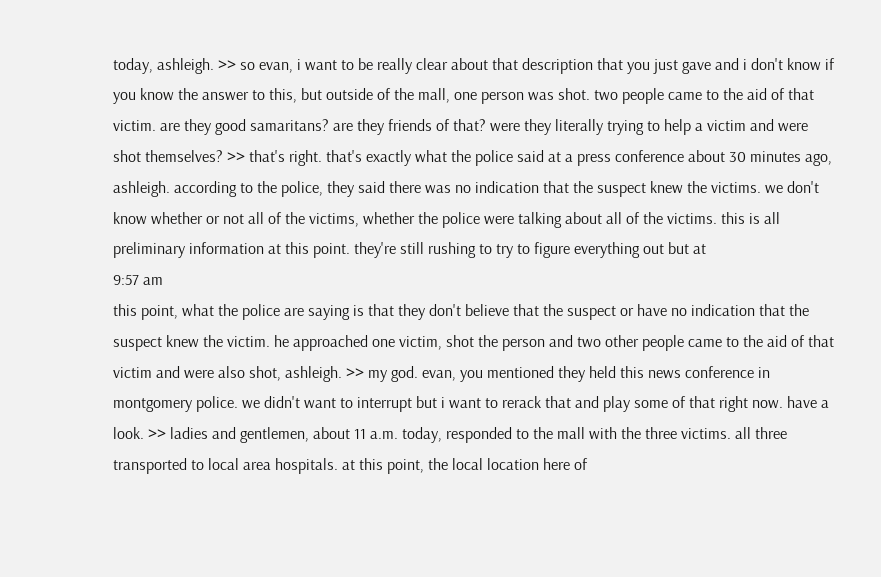today, ashleigh. >> so evan, i want to be really clear about that description that you just gave and i don't know if you know the answer to this, but outside of the mall, one person was shot. two people came to the aid of that victim. are they good samaritans? are they friends of that? were they literally trying to help a victim and were shot themselves? >> that's right. that's exactly what the police said at a press conference about 30 minutes ago, ashleigh. according to the police, they said there was no indication that the suspect knew the victims. we don't know whether or not all of the victims, whether the police were talking about all of the victims. this is all preliminary information at this point. they're still rushing to try to figure everything out but at
9:57 am
this point, what the police are saying is that they don't believe that the suspect or have no indication that the suspect knew the victim. he approached one victim, shot the person and two other people came to the aid of that victim and were also shot, ashleigh. >> my god. evan, you mentioned they held this news conference in montgomery police. we didn't want to interrupt but i want to rerack that and play some of that right now. have a look. >> ladies and gentlemen, about 11 a.m. today, responded to the mall with the three victims. all three transported to local area hospitals. at this point, the local location here of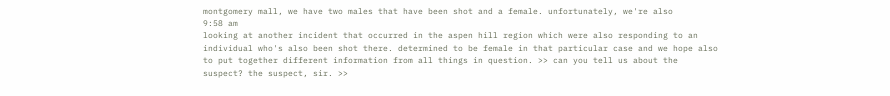montgomery mall, we have two males that have been shot and a female. unfortunately, we're also
9:58 am
looking at another incident that occurred in the aspen hill region which were also responding to an individual who's also been shot there. determined to be female in that particular case and we hope also to put together different information from all things in question. >> can you tell us about the suspect? the suspect, sir. >>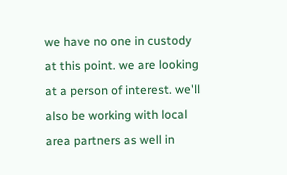we have no one in custody at this point. we are looking at a person of interest. we'll also be working with local area partners as well in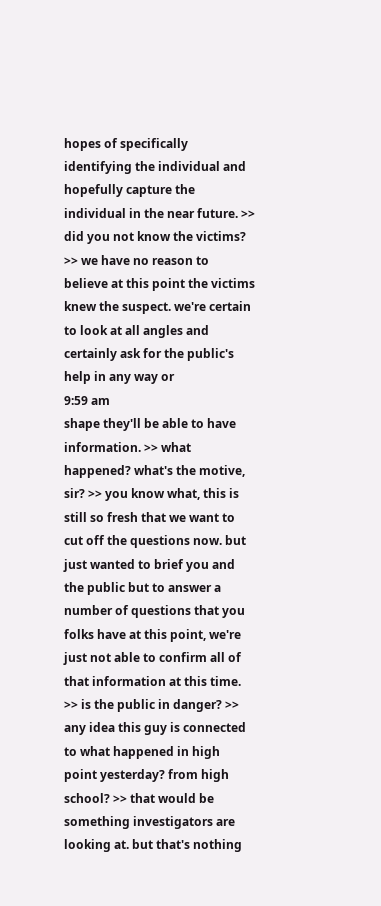hopes of specifically identifying the individual and hopefully capture the individual in the near future. >> did you not know the victims? >> we have no reason to believe at this point the victims knew the suspect. we're certain to look at all angles and certainly ask for the public's help in any way or
9:59 am
shape they'll be able to have information. >> what happened? what's the motive, sir? >> you know what, this is still so fresh that we want to cut off the questions now. but just wanted to brief you and the public but to answer a number of questions that you folks have at this point, we're just not able to confirm all of that information at this time. >> is the public in danger? >> any idea this guy is connected to what happened in high point yesterday? from high school? >> that would be something investigators are looking at. but that's nothing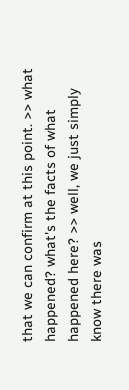that we can confirm at this point. >> what happened? what's the facts of what happened here? >> well, we just simply know there was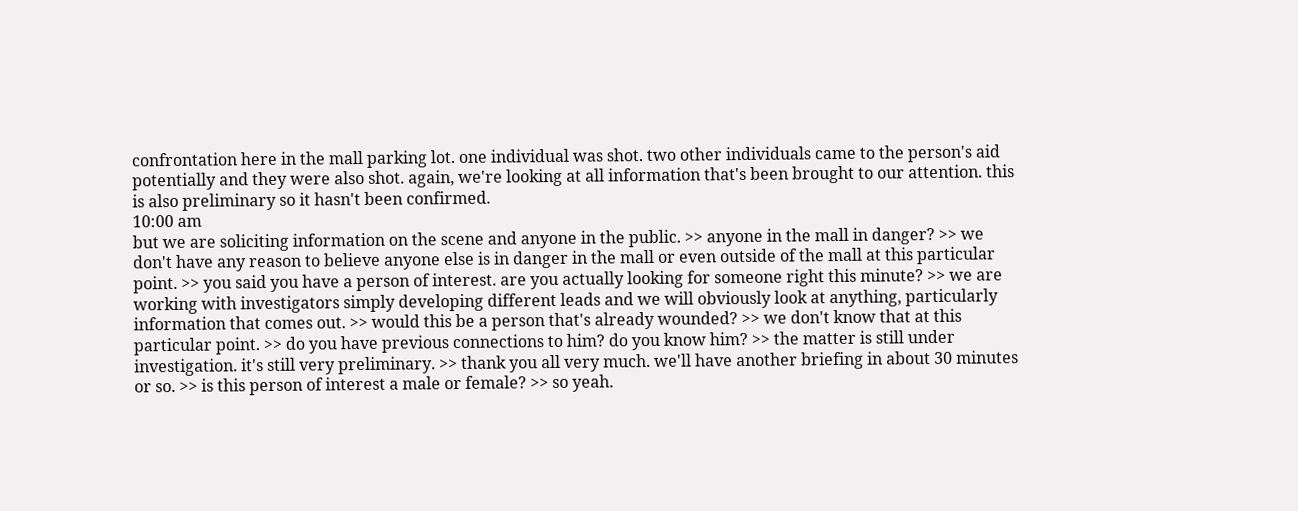confrontation here in the mall parking lot. one individual was shot. two other individuals came to the person's aid potentially and they were also shot. again, we're looking at all information that's been brought to our attention. this is also preliminary so it hasn't been confirmed.
10:00 am
but we are soliciting information on the scene and anyone in the public. >> anyone in the mall in danger? >> we don't have any reason to believe anyone else is in danger in the mall or even outside of the mall at this particular point. >> you said you have a person of interest. are you actually looking for someone right this minute? >> we are working with investigators simply developing different leads and we will obviously look at anything, particularly information that comes out. >> would this be a person that's already wounded? >> we don't know that at this particular point. >> do you have previous connections to him? do you know him? >> the matter is still under investigation. it's still very preliminary. >> thank you all very much. we'll have another briefing in about 30 minutes or so. >> is this person of interest a male or female? >> so yeah.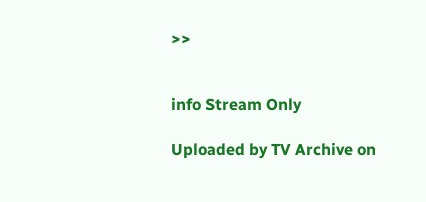>>


info Stream Only

Uploaded by TV Archive on